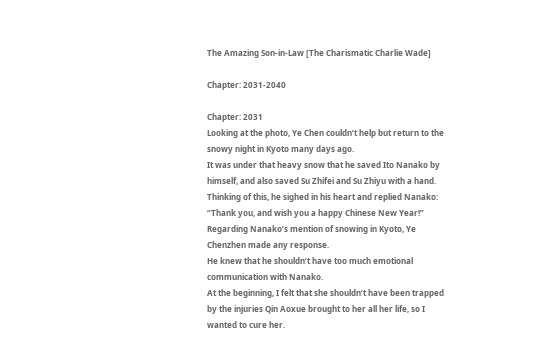The Amazing Son-in-Law [The Charismatic Charlie Wade]

Chapter: 2031-2040

Chapter: 2031
Looking at the photo, Ye Chen couldn’t help but return to the snowy night in Kyoto many days ago.
It was under that heavy snow that he saved Ito Nanako by himself, and also saved Su Zhifei and Su Zhiyu with a hand.
Thinking of this, he sighed in his heart and replied Nanako: “Thank you, and wish you a happy Chinese New Year!”
Regarding Nanako’s mention of snowing in Kyoto, Ye Chenzhen made any response.
He knew that he shouldn’t have too much emotional communication with Nanako.
At the beginning, I felt that she shouldn’t have been trapped by the injuries Qin Aoxue brought to her all her life, so I wanted to cure her.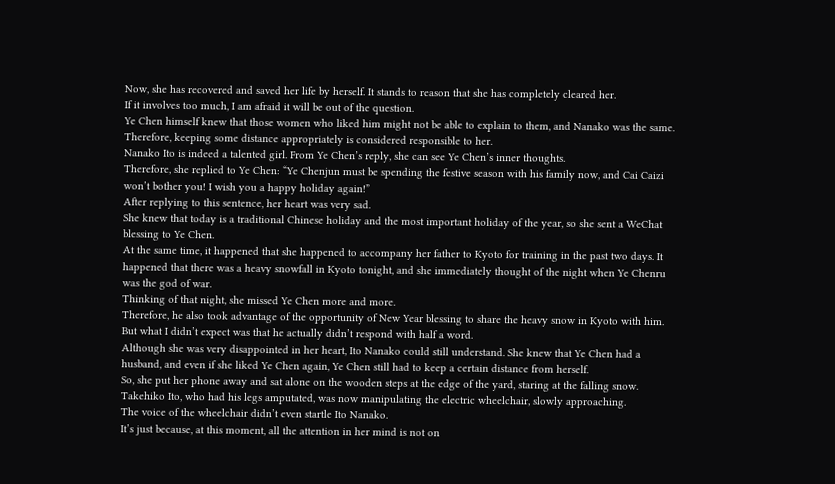Now, she has recovered and saved her life by herself. It stands to reason that she has completely cleared her.
If it involves too much, I am afraid it will be out of the question.
Ye Chen himself knew that those women who liked him might not be able to explain to them, and Nanako was the same.
Therefore, keeping some distance appropriately is considered responsible to her.
Nanako Ito is indeed a talented girl. From Ye Chen’s reply, she can see Ye Chen’s inner thoughts.
Therefore, she replied to Ye Chen: “Ye Chenjun must be spending the festive season with his family now, and Cai Caizi won’t bother you! I wish you a happy holiday again!”
After replying to this sentence, her heart was very sad.
She knew that today is a traditional Chinese holiday and the most important holiday of the year, so she sent a WeChat blessing to Ye Chen.
At the same time, it happened that she happened to accompany her father to Kyoto for training in the past two days. It happened that there was a heavy snowfall in Kyoto tonight, and she immediately thought of the night when Ye Chenru was the god of war.
Thinking of that night, she missed Ye Chen more and more.
Therefore, he also took advantage of the opportunity of New Year blessing to share the heavy snow in Kyoto with him.
But what I didn’t expect was that he actually didn’t respond with half a word.
Although she was very disappointed in her heart, Ito Nanako could still understand. She knew that Ye Chen had a husband, and even if she liked Ye Chen again, Ye Chen still had to keep a certain distance from herself.
So, she put her phone away and sat alone on the wooden steps at the edge of the yard, staring at the falling snow.
Takehiko Ito, who had his legs amputated, was now manipulating the electric wheelchair, slowly approaching.
The voice of the wheelchair didn’t even startle Ito Nanako.
It’s just because, at this moment, all the attention in her mind is not on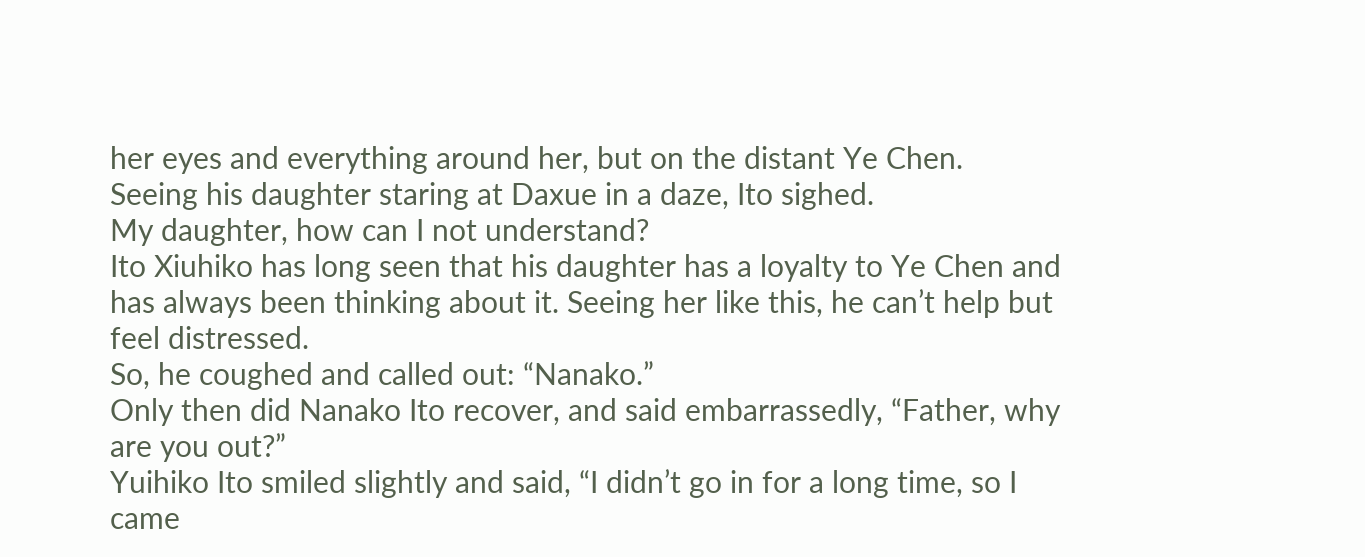her eyes and everything around her, but on the distant Ye Chen.
Seeing his daughter staring at Daxue in a daze, Ito sighed.
My daughter, how can I not understand?
Ito Xiuhiko has long seen that his daughter has a loyalty to Ye Chen and has always been thinking about it. Seeing her like this, he can’t help but feel distressed.
So, he coughed and called out: “Nanako.”
Only then did Nanako Ito recover, and said embarrassedly, “Father, why are you out?”
Yuihiko Ito smiled slightly and said, “I didn’t go in for a long time, so I came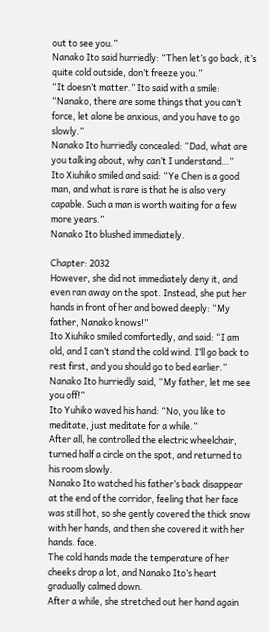out to see you.”
Nanako Ito said hurriedly: “Then let’s go back, it’s quite cold outside, don’t freeze you.”
“It doesn’t matter.” Ito said with a smile: “Nanako, there are some things that you can’t force, let alone be anxious, and you have to go slowly.”
Nanako Ito hurriedly concealed: “Dad, what are you talking about, why can’t I understand…”
Ito Xiuhiko smiled and said: “Ye Chen is a good man, and what is rare is that he is also very capable. Such a man is worth waiting for a few more years.”
Nanako Ito blushed immediately.

Chapter: 2032
However, she did not immediately deny it, and even ran away on the spot. Instead, she put her hands in front of her and bowed deeply: “My father, Nanako knows!”
Ito Xiuhiko smiled comfortedly, and said: “I am old, and I can’t stand the cold wind. I’ll go back to rest first, and you should go to bed earlier.”
Nanako Ito hurriedly said, “My father, let me see you off!”
Ito Yuhiko waved his hand: “No, you like to meditate, just meditate for a while.”
After all, he controlled the electric wheelchair, turned half a circle on the spot, and returned to his room slowly.
Nanako Ito watched his father’s back disappear at the end of the corridor, feeling that her face was still hot, so she gently covered the thick snow with her hands, and then she covered it with her hands. face.
The cold hands made the temperature of her cheeks drop a lot, and Nanako Ito’s heart gradually calmed down.
After a while, she stretched out her hand again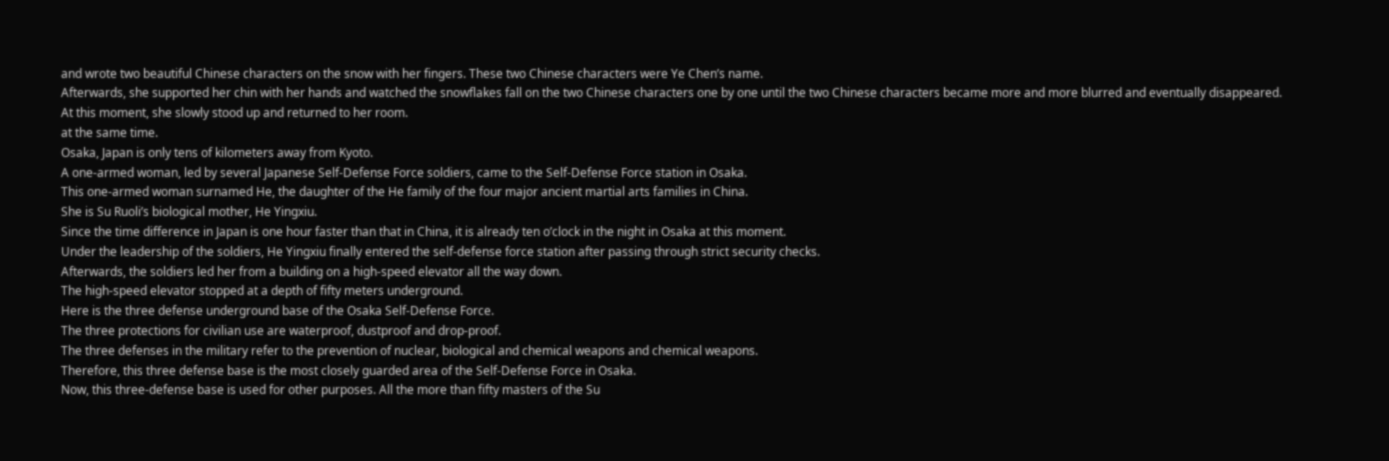and wrote two beautiful Chinese characters on the snow with her fingers. These two Chinese characters were Ye Chen’s name.
Afterwards, she supported her chin with her hands and watched the snowflakes fall on the two Chinese characters one by one until the two Chinese characters became more and more blurred and eventually disappeared.
At this moment, she slowly stood up and returned to her room.
at the same time.
Osaka, Japan is only tens of kilometers away from Kyoto.
A one-armed woman, led by several Japanese Self-Defense Force soldiers, came to the Self-Defense Force station in Osaka.
This one-armed woman surnamed He, the daughter of the He family of the four major ancient martial arts families in China.
She is Su Ruoli’s biological mother, He Yingxiu.
Since the time difference in Japan is one hour faster than that in China, it is already ten o’clock in the night in Osaka at this moment.
Under the leadership of the soldiers, He Yingxiu finally entered the self-defense force station after passing through strict security checks.
Afterwards, the soldiers led her from a building on a high-speed elevator all the way down.
The high-speed elevator stopped at a depth of fifty meters underground.
Here is the three defense underground base of the Osaka Self-Defense Force.
The three protections for civilian use are waterproof, dustproof and drop-proof.
The three defenses in the military refer to the prevention of nuclear, biological and chemical weapons and chemical weapons.
Therefore, this three defense base is the most closely guarded area of the Self-Defense Force in Osaka.
Now, this three-defense base is used for other purposes. All the more than fifty masters of the Su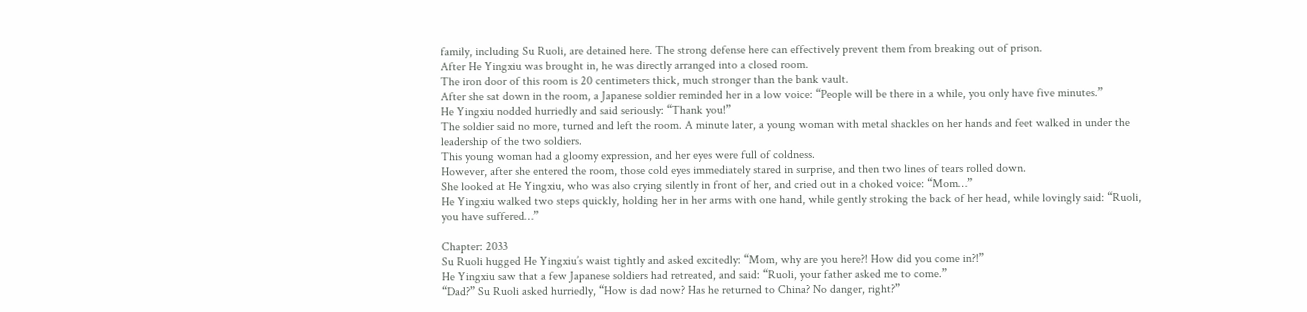family, including Su Ruoli, are detained here. The strong defense here can effectively prevent them from breaking out of prison.
After He Yingxiu was brought in, he was directly arranged into a closed room.
The iron door of this room is 20 centimeters thick, much stronger than the bank vault.
After she sat down in the room, a Japanese soldier reminded her in a low voice: “People will be there in a while, you only have five minutes.”
He Yingxiu nodded hurriedly and said seriously: “Thank you!”
The soldier said no more, turned and left the room. A minute later, a young woman with metal shackles on her hands and feet walked in under the leadership of the two soldiers.
This young woman had a gloomy expression, and her eyes were full of coldness.
However, after she entered the room, those cold eyes immediately stared in surprise, and then two lines of tears rolled down.
She looked at He Yingxiu, who was also crying silently in front of her, and cried out in a choked voice: “Mom…”
He Yingxiu walked two steps quickly, holding her in her arms with one hand, while gently stroking the back of her head, while lovingly said: “Ruoli, you have suffered…”

Chapter: 2033
Su Ruoli hugged He Yingxiu’s waist tightly and asked excitedly: “Mom, why are you here?! How did you come in?!”
He Yingxiu saw that a few Japanese soldiers had retreated, and said: “Ruoli, your father asked me to come.”
“Dad?” Su Ruoli asked hurriedly, “How is dad now? Has he returned to China? No danger, right?”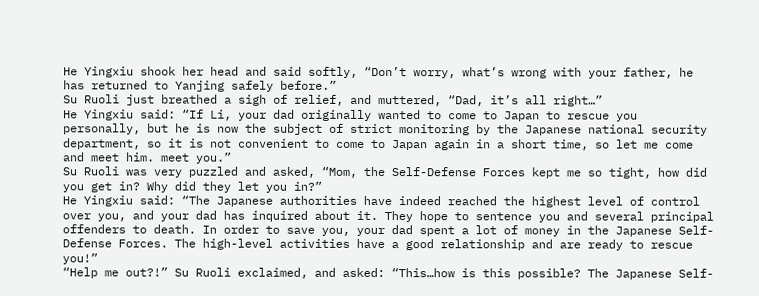He Yingxiu shook her head and said softly, “Don’t worry, what’s wrong with your father, he has returned to Yanjing safely before.”
Su Ruoli just breathed a sigh of relief, and muttered, “Dad, it’s all right…”
He Yingxiu said: “If Li, your dad originally wanted to come to Japan to rescue you personally, but he is now the subject of strict monitoring by the Japanese national security department, so it is not convenient to come to Japan again in a short time, so let me come and meet him. meet you.”
Su Ruoli was very puzzled and asked, “Mom, the Self-Defense Forces kept me so tight, how did you get in? Why did they let you in?”
He Yingxiu said: “The Japanese authorities have indeed reached the highest level of control over you, and your dad has inquired about it. They hope to sentence you and several principal offenders to death. In order to save you, your dad spent a lot of money in the Japanese Self-Defense Forces. The high-level activities have a good relationship and are ready to rescue you!”
“Help me out?!” Su Ruoli exclaimed, and asked: “This…how is this possible? The Japanese Self-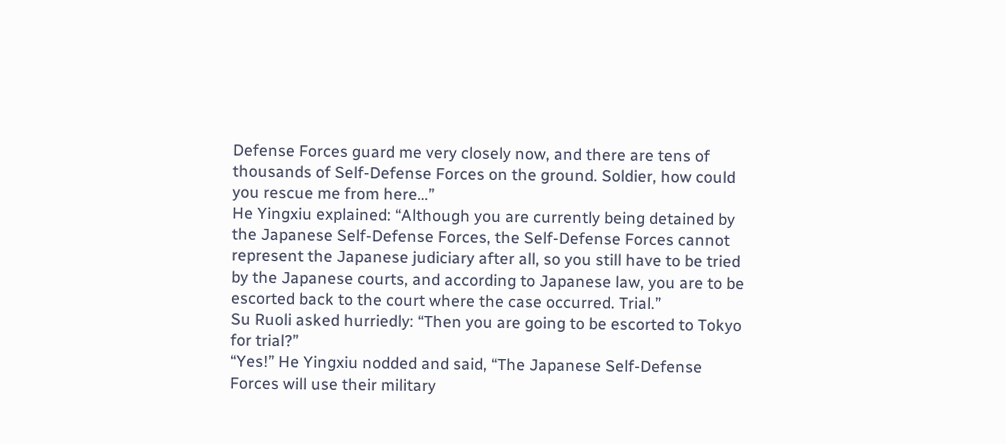Defense Forces guard me very closely now, and there are tens of thousands of Self-Defense Forces on the ground. Soldier, how could you rescue me from here…”
He Yingxiu explained: “Although you are currently being detained by the Japanese Self-Defense Forces, the Self-Defense Forces cannot represent the Japanese judiciary after all, so you still have to be tried by the Japanese courts, and according to Japanese law, you are to be escorted back to the court where the case occurred. Trial.”
Su Ruoli asked hurriedly: “Then you are going to be escorted to Tokyo for trial?”
“Yes!” He Yingxiu nodded and said, “The Japanese Self-Defense Forces will use their military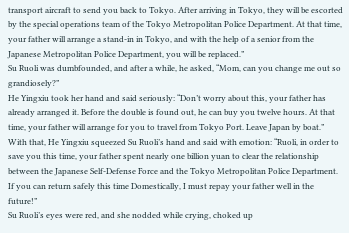transport aircraft to send you back to Tokyo. After arriving in Tokyo, they will be escorted by the special operations team of the Tokyo Metropolitan Police Department. At that time, your father will arrange a stand-in in Tokyo, and with the help of a senior from the Japanese Metropolitan Police Department, you will be replaced.”
Su Ruoli was dumbfounded, and after a while, he asked, “Mom, can you change me out so grandiosely?”
He Yingxiu took her hand and said seriously: “Don’t worry about this, your father has already arranged it. Before the double is found out, he can buy you twelve hours. At that time, your father will arrange for you to travel from Tokyo Port. Leave Japan by boat.”
With that, He Yingxiu squeezed Su Ruoli’s hand and said with emotion: “Ruoli, in order to save you this time, your father spent nearly one billion yuan to clear the relationship between the Japanese Self-Defense Force and the Tokyo Metropolitan Police Department. If you can return safely this time Domestically, I must repay your father well in the future!”
Su Ruoli’s eyes were red, and she nodded while crying, choked up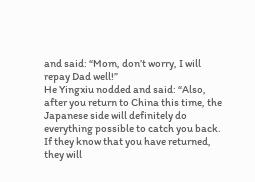and said: “Mom, don’t worry, I will repay Dad well!”
He Yingxiu nodded and said: “Also, after you return to China this time, the Japanese side will definitely do everything possible to catch you back. If they know that you have returned, they will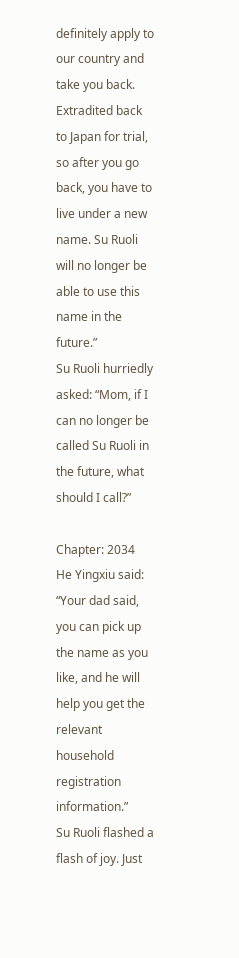definitely apply to our country and take you back. Extradited back to Japan for trial, so after you go back, you have to live under a new name. Su Ruoli will no longer be able to use this name in the future.”
Su Ruoli hurriedly asked: “Mom, if I can no longer be called Su Ruoli in the future, what should I call?”

Chapter: 2034
He Yingxiu said: “Your dad said, you can pick up the name as you like, and he will help you get the relevant household registration information.”
Su Ruoli flashed a flash of joy. Just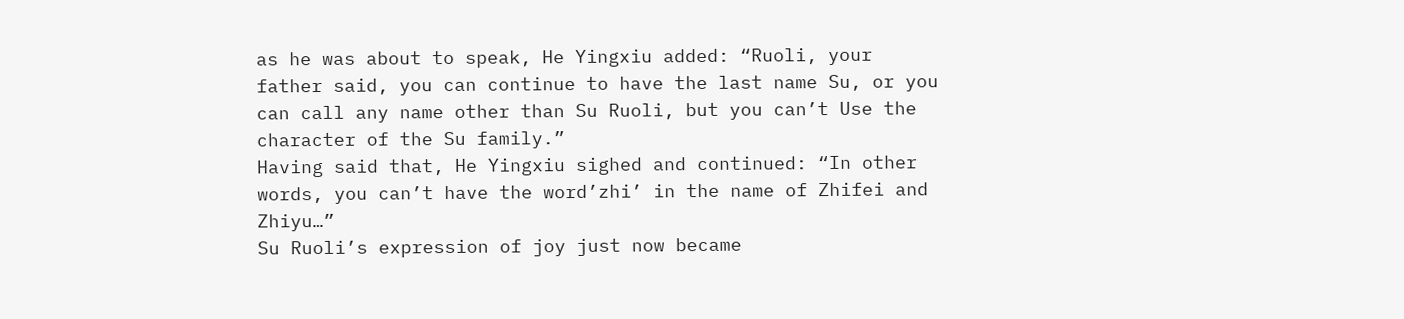as he was about to speak, He Yingxiu added: “Ruoli, your father said, you can continue to have the last name Su, or you can call any name other than Su Ruoli, but you can’t Use the character of the Su family.”
Having said that, He Yingxiu sighed and continued: “In other words, you can’t have the word’zhi’ in the name of Zhifei and Zhiyu…”
Su Ruoli’s expression of joy just now became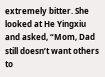extremely bitter. She looked at He Yingxiu and asked, “Mom, Dad still doesn’t want others to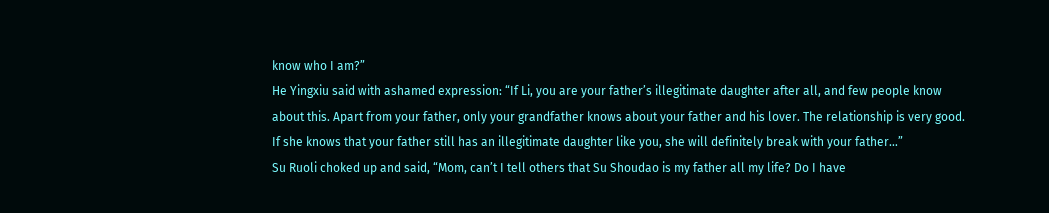know who I am?”
He Yingxiu said with ashamed expression: “If Li, you are your father’s illegitimate daughter after all, and few people know about this. Apart from your father, only your grandfather knows about your father and his lover. The relationship is very good. If she knows that your father still has an illegitimate daughter like you, she will definitely break with your father…”
Su Ruoli choked up and said, “Mom, can’t I tell others that Su Shoudao is my father all my life? Do I have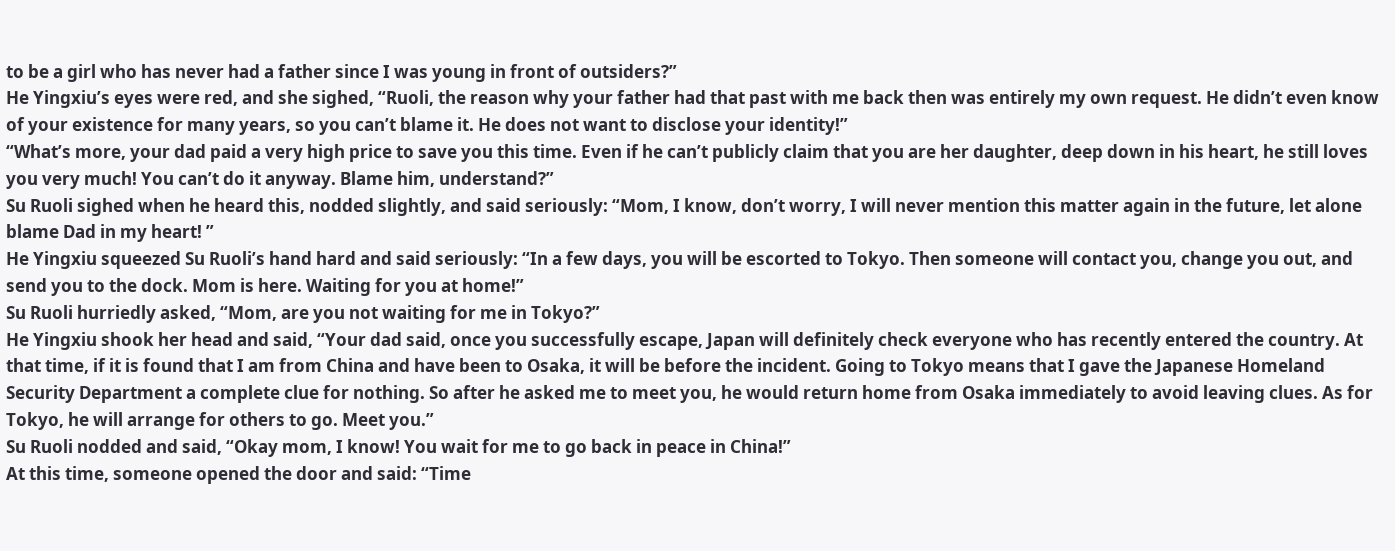to be a girl who has never had a father since I was young in front of outsiders?”
He Yingxiu’s eyes were red, and she sighed, “Ruoli, the reason why your father had that past with me back then was entirely my own request. He didn’t even know of your existence for many years, so you can’t blame it. He does not want to disclose your identity!”
“What’s more, your dad paid a very high price to save you this time. Even if he can’t publicly claim that you are her daughter, deep down in his heart, he still loves you very much! You can’t do it anyway. Blame him, understand?”
Su Ruoli sighed when he heard this, nodded slightly, and said seriously: “Mom, I know, don’t worry, I will never mention this matter again in the future, let alone blame Dad in my heart! ”
He Yingxiu squeezed Su Ruoli’s hand hard and said seriously: “In a few days, you will be escorted to Tokyo. Then someone will contact you, change you out, and send you to the dock. Mom is here. Waiting for you at home!”
Su Ruoli hurriedly asked, “Mom, are you not waiting for me in Tokyo?”
He Yingxiu shook her head and said, “Your dad said, once you successfully escape, Japan will definitely check everyone who has recently entered the country. At that time, if it is found that I am from China and have been to Osaka, it will be before the incident. Going to Tokyo means that I gave the Japanese Homeland Security Department a complete clue for nothing. So after he asked me to meet you, he would return home from Osaka immediately to avoid leaving clues. As for Tokyo, he will arrange for others to go. Meet you.”
Su Ruoli nodded and said, “Okay mom, I know! You wait for me to go back in peace in China!”
At this time, someone opened the door and said: “Time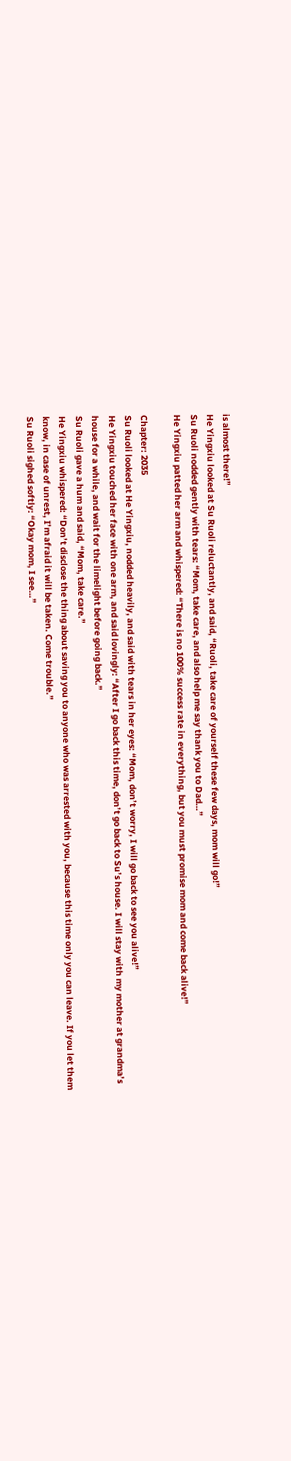is almost there!”
He Yingxiu looked at Su Ruoli reluctantly, and said, “Ruoli, take care of yourself these few days, mom will go!”
Su Ruoli nodded gently with tears: “Mom, take care, and also help me say thank you to Dad…”
He Yingxiu patted her arm and whispered: “There is no 100% success rate in everything, but you must promise mom and come back alive!”

Chapter: 2035
Su Ruoli looked at He Yingxiu, nodded heavily, and said with tears in her eyes: “Mom, don’t worry, I will go back to see you alive!”
He Yingxiu touched her face with one arm, and said lovingly: “After I go back this time, don’t go back to Su’s house. I will stay with my mother at grandma’s house for a while, and wait for the limelight before going back.”
Su Ruoli gave a hum and said, “Mom, take care.”
He Yingxiu whispered: “Don’t disclose the thing about saving you to anyone who was arrested with you, because this time only you can leave. If you let them know, in case of unrest, I’m afraid it will be taken. Come trouble.”
Su Ruoli sighed softly: “Okay mom, I see…”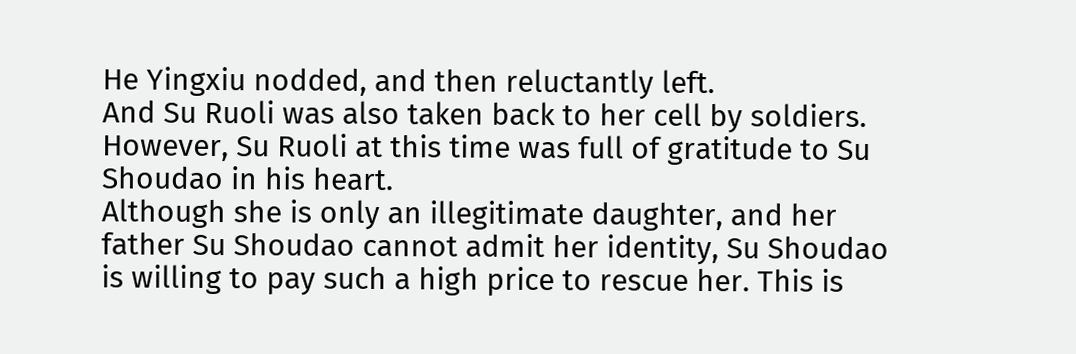He Yingxiu nodded, and then reluctantly left.
And Su Ruoli was also taken back to her cell by soldiers.
However, Su Ruoli at this time was full of gratitude to Su Shoudao in his heart.
Although she is only an illegitimate daughter, and her father Su Shoudao cannot admit her identity, Su Shoudao is willing to pay such a high price to rescue her. This is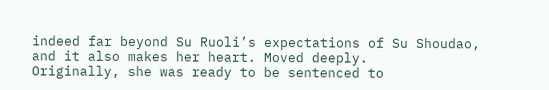indeed far beyond Su Ruoli’s expectations of Su Shoudao, and it also makes her heart. Moved deeply.
Originally, she was ready to be sentenced to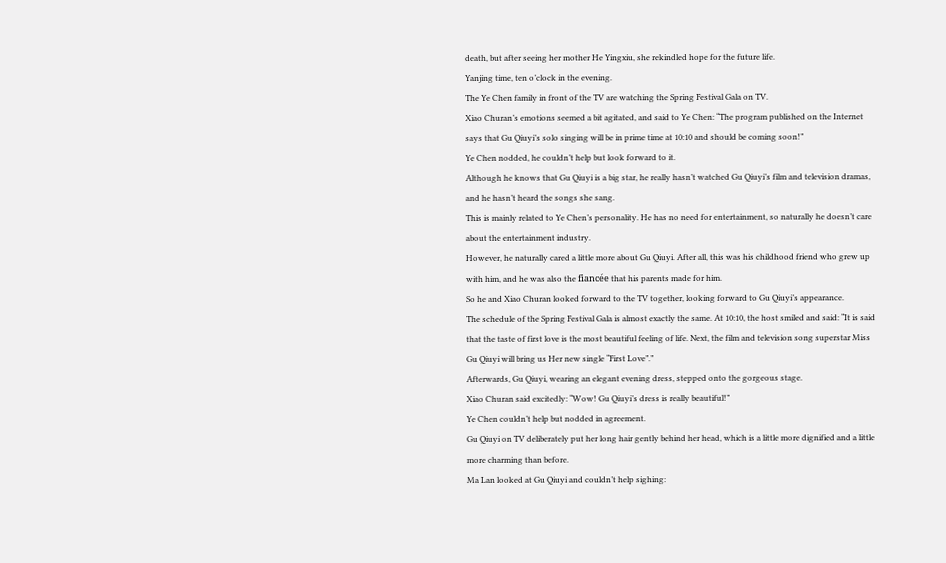death, but after seeing her mother He Yingxiu, she rekindled hope for the future life.
Yanjing time, ten o’clock in the evening.
The Ye Chen family in front of the TV are watching the Spring Festival Gala on TV.
Xiao Churan’s emotions seemed a bit agitated, and said to Ye Chen: “The program published on the Internet says that Gu Qiuyi’s solo singing will be in prime time at 10:10 and should be coming soon!”
Ye Chen nodded, he couldn’t help but look forward to it.
Although he knows that Gu Qiuyi is a big star, he really hasn’t watched Gu Qiuyi’s film and television dramas, and he hasn’t heard the songs she sang.
This is mainly related to Ye Chen’s personality. He has no need for entertainment, so naturally he doesn’t care about the entertainment industry.
However, he naturally cared a little more about Gu Qiuyi. After all, this was his childhood friend who grew up with him, and he was also the fiancée that his parents made for him.
So he and Xiao Churan looked forward to the TV together, looking forward to Gu Qiuyi’s appearance.
The schedule of the Spring Festival Gala is almost exactly the same. At 10:10, the host smiled and said: “It is said that the taste of first love is the most beautiful feeling of life. Next, the film and television song superstar Miss Gu Qiuyi will bring us Her new single “First Love”.”
Afterwards, Gu Qiuyi, wearing an elegant evening dress, stepped onto the gorgeous stage.
Xiao Churan said excitedly: “Wow! Gu Qiuyi’s dress is really beautiful!”
Ye Chen couldn’t help but nodded in agreement.
Gu Qiuyi on TV deliberately put her long hair gently behind her head, which is a little more dignified and a little more charming than before.
Ma Lan looked at Gu Qiuyi and couldn’t help sighing: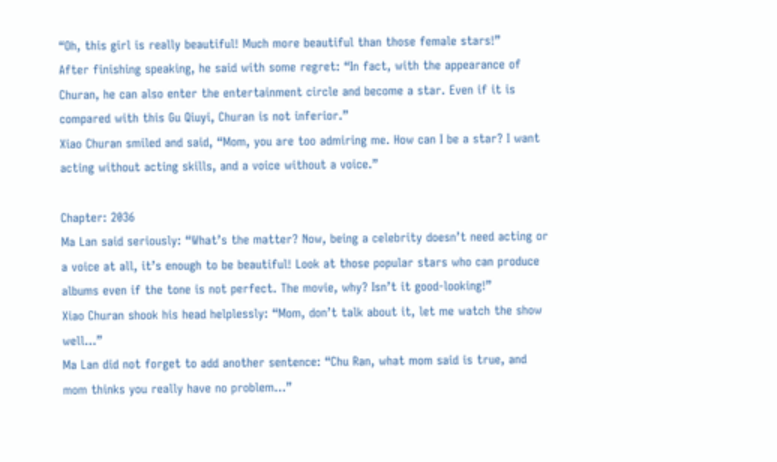“Oh, this girl is really beautiful! Much more beautiful than those female stars!”
After finishing speaking, he said with some regret: “In fact, with the appearance of Churan, he can also enter the entertainment circle and become a star. Even if it is compared with this Gu Qiuyi, Churan is not inferior.”
Xiao Churan smiled and said, “Mom, you are too admiring me. How can I be a star? I want acting without acting skills, and a voice without a voice.”

Chapter: 2036
Ma Lan said seriously: “What’s the matter? Now, being a celebrity doesn’t need acting or a voice at all, it’s enough to be beautiful! Look at those popular stars who can produce albums even if the tone is not perfect. The movie, why? Isn’t it good-looking!”
Xiao Churan shook his head helplessly: “Mom, don’t talk about it, let me watch the show well…”
Ma Lan did not forget to add another sentence: “Chu Ran, what mom said is true, and mom thinks you really have no problem…”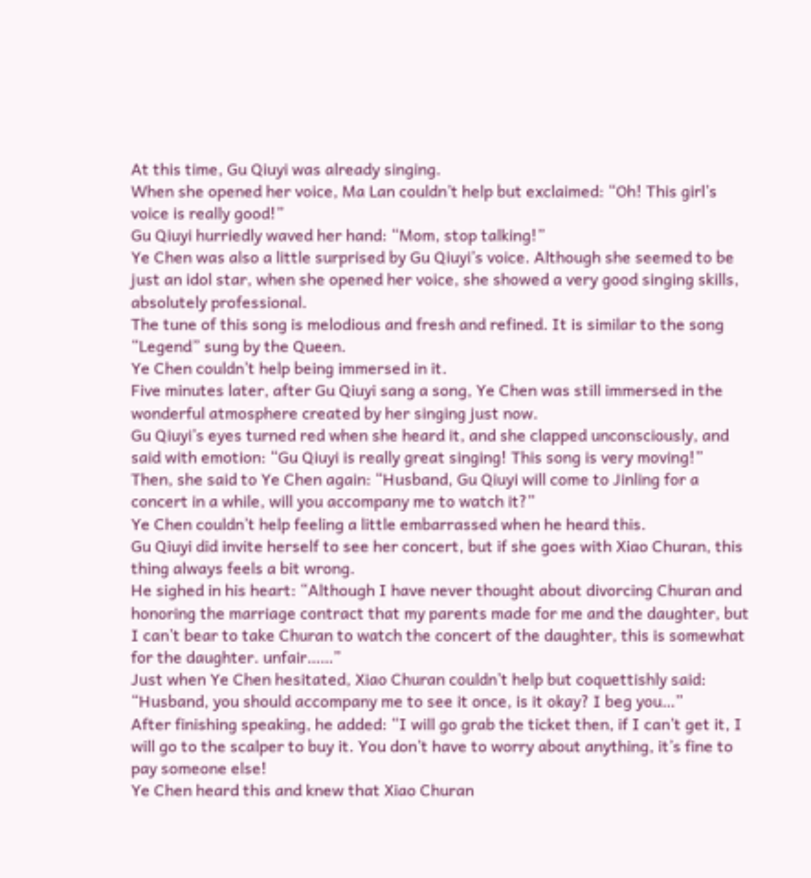At this time, Gu Qiuyi was already singing.
When she opened her voice, Ma Lan couldn’t help but exclaimed: “Oh! This girl’s voice is really good!”
Gu Qiuyi hurriedly waved her hand: “Mom, stop talking!”
Ye Chen was also a little surprised by Gu Qiuyi’s voice. Although she seemed to be just an idol star, when she opened her voice, she showed a very good singing skills, absolutely professional.
The tune of this song is melodious and fresh and refined. It is similar to the song “Legend” sung by the Queen.
Ye Chen couldn’t help being immersed in it.
Five minutes later, after Gu Qiuyi sang a song, Ye Chen was still immersed in the wonderful atmosphere created by her singing just now.
Gu Qiuyi’s eyes turned red when she heard it, and she clapped unconsciously, and said with emotion: “Gu Qiuyi is really great singing! This song is very moving!”
Then, she said to Ye Chen again: “Husband, Gu Qiuyi will come to Jinling for a concert in a while, will you accompany me to watch it?”
Ye Chen couldn’t help feeling a little embarrassed when he heard this.
Gu Qiuyi did invite herself to see her concert, but if she goes with Xiao Churan, this thing always feels a bit wrong.
He sighed in his heart: “Although I have never thought about divorcing Churan and honoring the marriage contract that my parents made for me and the daughter, but I can’t bear to take Churan to watch the concert of the daughter, this is somewhat for the daughter. unfair……”
Just when Ye Chen hesitated, Xiao Churan couldn’t help but coquettishly said: “Husband, you should accompany me to see it once, is it okay? I beg you…”
After finishing speaking, he added: “I will go grab the ticket then, if I can’t get it, I will go to the scalper to buy it. You don’t have to worry about anything, it’s fine to pay someone else!
Ye Chen heard this and knew that Xiao Churan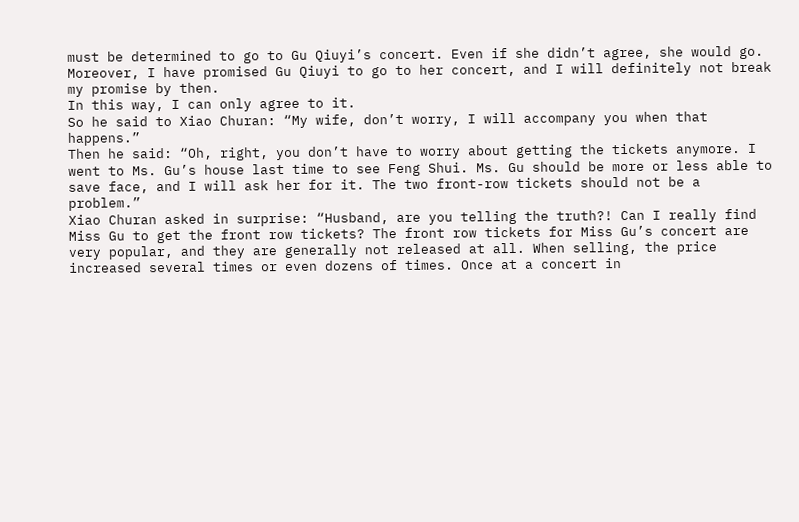must be determined to go to Gu Qiuyi’s concert. Even if she didn’t agree, she would go.
Moreover, I have promised Gu Qiuyi to go to her concert, and I will definitely not break my promise by then.
In this way, I can only agree to it.
So he said to Xiao Churan: “My wife, don’t worry, I will accompany you when that happens.”
Then he said: “Oh, right, you don’t have to worry about getting the tickets anymore. I went to Ms. Gu’s house last time to see Feng Shui. Ms. Gu should be more or less able to save face, and I will ask her for it. The two front-row tickets should not be a problem.”
Xiao Churan asked in surprise: “Husband, are you telling the truth?! Can I really find Miss Gu to get the front row tickets? The front row tickets for Miss Gu’s concert are very popular, and they are generally not released at all. When selling, the price increased several times or even dozens of times. Once at a concert in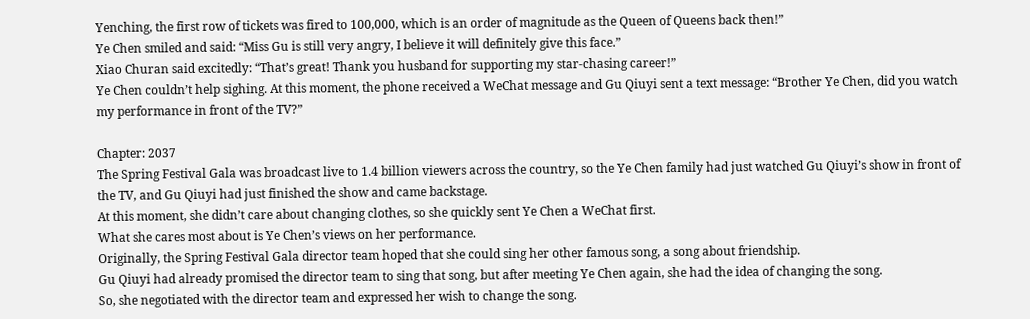Yenching, the first row of tickets was fired to 100,000, which is an order of magnitude as the Queen of Queens back then!”
Ye Chen smiled and said: “Miss Gu is still very angry, I believe it will definitely give this face.”
Xiao Churan said excitedly: “That’s great! Thank you husband for supporting my star-chasing career!”
Ye Chen couldn’t help sighing. At this moment, the phone received a WeChat message and Gu Qiuyi sent a text message: “Brother Ye Chen, did you watch my performance in front of the TV?”

Chapter: 2037
The Spring Festival Gala was broadcast live to 1.4 billion viewers across the country, so the Ye Chen family had just watched Gu Qiuyi’s show in front of the TV, and Gu Qiuyi had just finished the show and came backstage.
At this moment, she didn’t care about changing clothes, so she quickly sent Ye Chen a WeChat first.
What she cares most about is Ye Chen’s views on her performance.
Originally, the Spring Festival Gala director team hoped that she could sing her other famous song, a song about friendship.
Gu Qiuyi had already promised the director team to sing that song, but after meeting Ye Chen again, she had the idea of changing the song.
So, she negotiated with the director team and expressed her wish to change the song.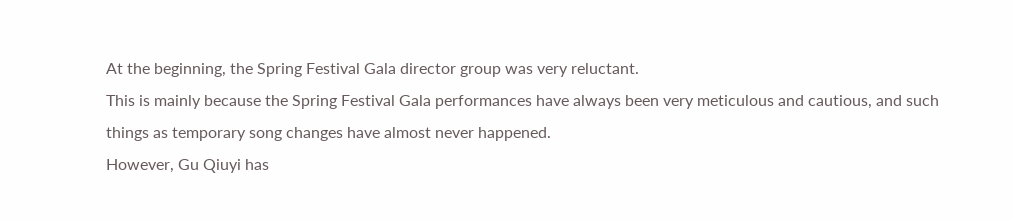At the beginning, the Spring Festival Gala director group was very reluctant.
This is mainly because the Spring Festival Gala performances have always been very meticulous and cautious, and such things as temporary song changes have almost never happened.
However, Gu Qiuyi has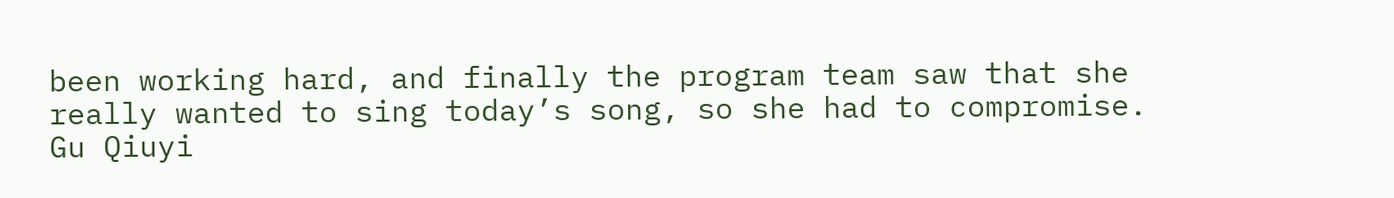been working hard, and finally the program team saw that she really wanted to sing today’s song, so she had to compromise.
Gu Qiuyi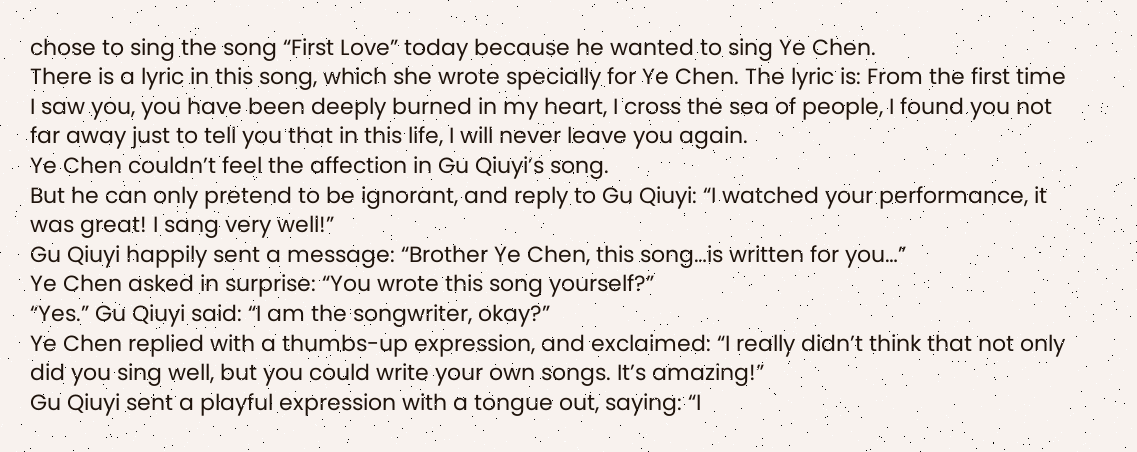chose to sing the song “First Love” today because he wanted to sing Ye Chen.
There is a lyric in this song, which she wrote specially for Ye Chen. The lyric is: From the first time I saw you, you have been deeply burned in my heart, I cross the sea of people, I found you not far away just to tell you that in this life, I will never leave you again.
Ye Chen couldn’t feel the affection in Gu Qiuyi’s song.
But he can only pretend to be ignorant, and reply to Gu Qiuyi: “I watched your performance, it was great! I sang very well!”
Gu Qiuyi happily sent a message: “Brother Ye Chen, this song…is written for you…”
Ye Chen asked in surprise: “You wrote this song yourself?”
“Yes.” Gu Qiuyi said: “I am the songwriter, okay?”
Ye Chen replied with a thumbs-up expression, and exclaimed: “I really didn’t think that not only did you sing well, but you could write your own songs. It’s amazing!”
Gu Qiuyi sent a playful expression with a tongue out, saying: “I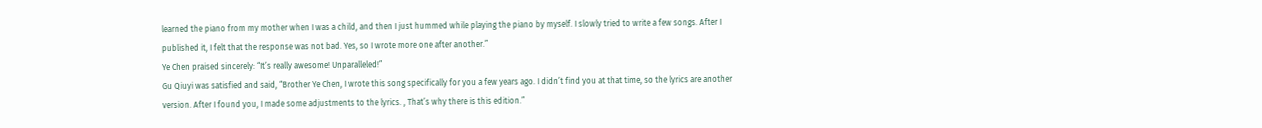learned the piano from my mother when I was a child, and then I just hummed while playing the piano by myself. I slowly tried to write a few songs. After I published it, I felt that the response was not bad. Yes, so I wrote more one after another.”
Ye Chen praised sincerely: “It’s really awesome! Unparalleled!”
Gu Qiuyi was satisfied and said, “Brother Ye Chen, I wrote this song specifically for you a few years ago. I didn’t find you at that time, so the lyrics are another version. After I found you, I made some adjustments to the lyrics. , That’s why there is this edition.”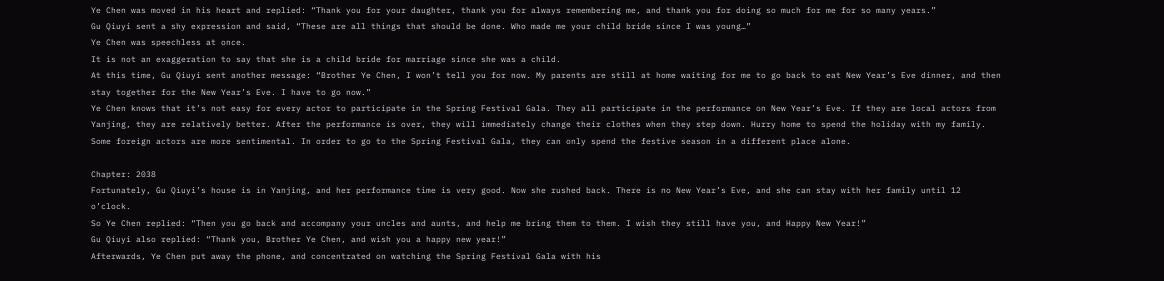Ye Chen was moved in his heart and replied: “Thank you for your daughter, thank you for always remembering me, and thank you for doing so much for me for so many years.”
Gu Qiuyi sent a shy expression and said, “These are all things that should be done. Who made me your child bride since I was young…”
Ye Chen was speechless at once.
It is not an exaggeration to say that she is a child bride for marriage since she was a child.
At this time, Gu Qiuyi sent another message: “Brother Ye Chen, I won’t tell you for now. My parents are still at home waiting for me to go back to eat New Year’s Eve dinner, and then stay together for the New Year’s Eve. I have to go now.”
Ye Chen knows that it’s not easy for every actor to participate in the Spring Festival Gala. They all participate in the performance on New Year’s Eve. If they are local actors from Yanjing, they are relatively better. After the performance is over, they will immediately change their clothes when they step down. Hurry home to spend the holiday with my family.
Some foreign actors are more sentimental. In order to go to the Spring Festival Gala, they can only spend the festive season in a different place alone.

Chapter: 2038
Fortunately, Gu Qiuyi’s house is in Yanjing, and her performance time is very good. Now she rushed back. There is no New Year’s Eve, and she can stay with her family until 12 o’clock.
So Ye Chen replied: “Then you go back and accompany your uncles and aunts, and help me bring them to them. I wish they still have you, and Happy New Year!”
Gu Qiuyi also replied: “Thank you, Brother Ye Chen, and wish you a happy new year!”
Afterwards, Ye Chen put away the phone, and concentrated on watching the Spring Festival Gala with his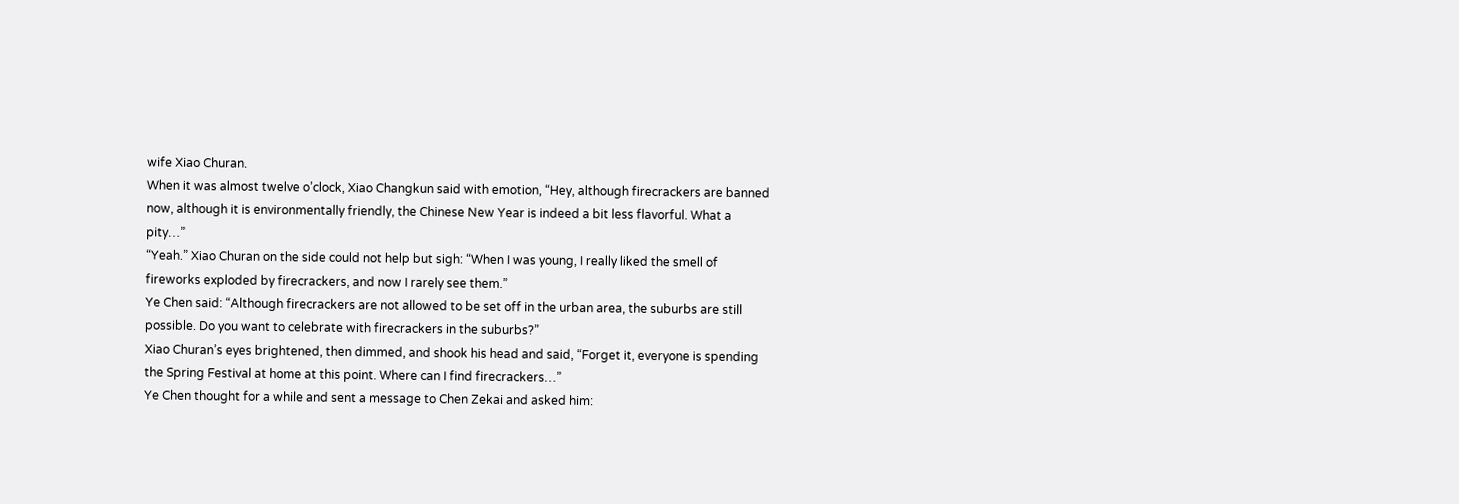wife Xiao Churan.
When it was almost twelve o’clock, Xiao Changkun said with emotion, “Hey, although firecrackers are banned now, although it is environmentally friendly, the Chinese New Year is indeed a bit less flavorful. What a pity…”
“Yeah.” Xiao Churan on the side could not help but sigh: “When I was young, I really liked the smell of fireworks exploded by firecrackers, and now I rarely see them.”
Ye Chen said: “Although firecrackers are not allowed to be set off in the urban area, the suburbs are still possible. Do you want to celebrate with firecrackers in the suburbs?”
Xiao Churan’s eyes brightened, then dimmed, and shook his head and said, “Forget it, everyone is spending the Spring Festival at home at this point. Where can I find firecrackers…”
Ye Chen thought for a while and sent a message to Chen Zekai and asked him: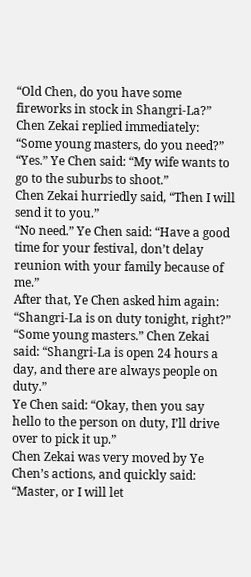“Old Chen, do you have some fireworks in stock in Shangri-La?”
Chen Zekai replied immediately: “Some young masters, do you need?”
“Yes.” Ye Chen said: “My wife wants to go to the suburbs to shoot.”
Chen Zekai hurriedly said, “Then I will send it to you.”
“No need.” Ye Chen said: “Have a good time for your festival, don’t delay reunion with your family because of me.”
After that, Ye Chen asked him again: “Shangri-La is on duty tonight, right?”
“Some young masters.” Chen Zekai said: “Shangri-La is open 24 hours a day, and there are always people on duty.”
Ye Chen said: “Okay, then you say hello to the person on duty, I’ll drive over to pick it up.”
Chen Zekai was very moved by Ye Chen’s actions, and quickly said: “Master, or I will let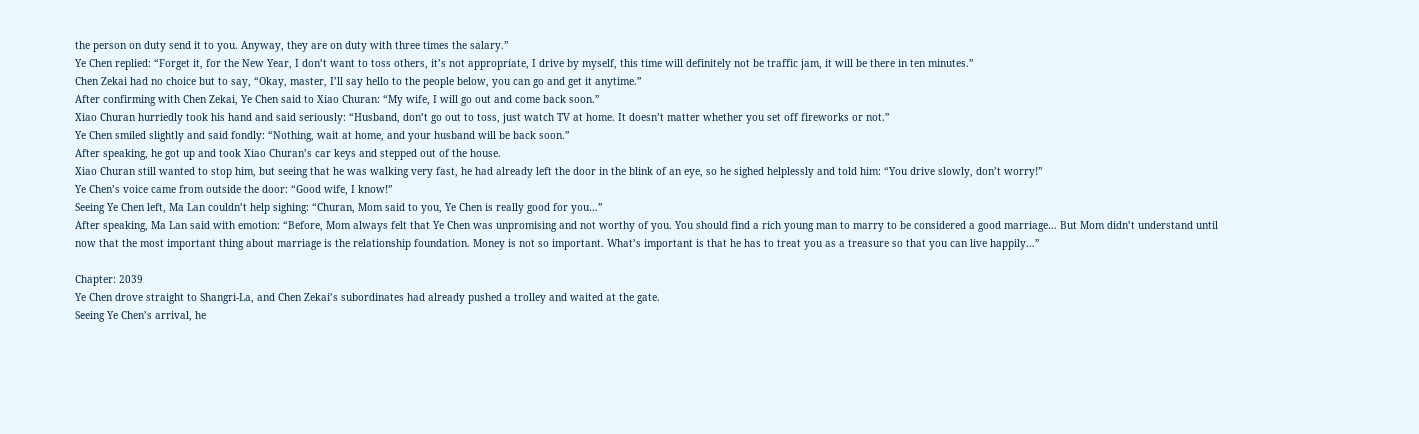the person on duty send it to you. Anyway, they are on duty with three times the salary.”
Ye Chen replied: “Forget it, for the New Year, I don’t want to toss others, it’s not appropriate, I drive by myself, this time will definitely not be traffic jam, it will be there in ten minutes.”
Chen Zekai had no choice but to say, “Okay, master, I’ll say hello to the people below, you can go and get it anytime.”
After confirming with Chen Zekai, Ye Chen said to Xiao Churan: “My wife, I will go out and come back soon.”
Xiao Churan hurriedly took his hand and said seriously: “Husband, don’t go out to toss, just watch TV at home. It doesn’t matter whether you set off fireworks or not.”
Ye Chen smiled slightly and said fondly: “Nothing, wait at home, and your husband will be back soon.”
After speaking, he got up and took Xiao Churan’s car keys and stepped out of the house.
Xiao Churan still wanted to stop him, but seeing that he was walking very fast, he had already left the door in the blink of an eye, so he sighed helplessly and told him: “You drive slowly, don’t worry!”
Ye Chen’s voice came from outside the door: “Good wife, I know!”
Seeing Ye Chen left, Ma Lan couldn’t help sighing: “Churan, Mom said to you, Ye Chen is really good for you…”
After speaking, Ma Lan said with emotion: “Before, Mom always felt that Ye Chen was unpromising and not worthy of you. You should find a rich young man to marry to be considered a good marriage… But Mom didn’t understand until now that the most important thing about marriage is the relationship foundation. Money is not so important. What’s important is that he has to treat you as a treasure so that you can live happily…”

Chapter: 2039
Ye Chen drove straight to Shangri-La, and Chen Zekai’s subordinates had already pushed a trolley and waited at the gate.
Seeing Ye Chen’s arrival, he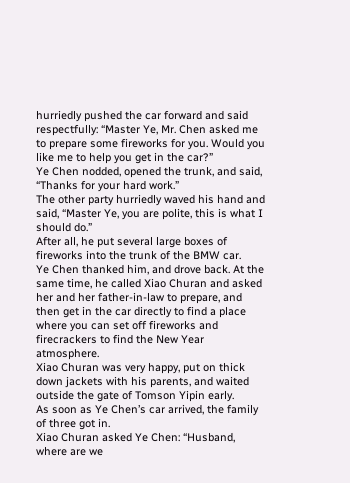hurriedly pushed the car forward and said respectfully: “Master Ye, Mr. Chen asked me to prepare some fireworks for you. Would you like me to help you get in the car?”
Ye Chen nodded, opened the trunk, and said, “Thanks for your hard work.”
The other party hurriedly waved his hand and said, “Master Ye, you are polite, this is what I should do.”
After all, he put several large boxes of fireworks into the trunk of the BMW car.
Ye Chen thanked him, and drove back. At the same time, he called Xiao Churan and asked her and her father-in-law to prepare, and then get in the car directly to find a place where you can set off fireworks and firecrackers to find the New Year atmosphere.
Xiao Churan was very happy, put on thick down jackets with his parents, and waited outside the gate of Tomson Yipin early.
As soon as Ye Chen’s car arrived, the family of three got in.
Xiao Churan asked Ye Chen: “Husband, where are we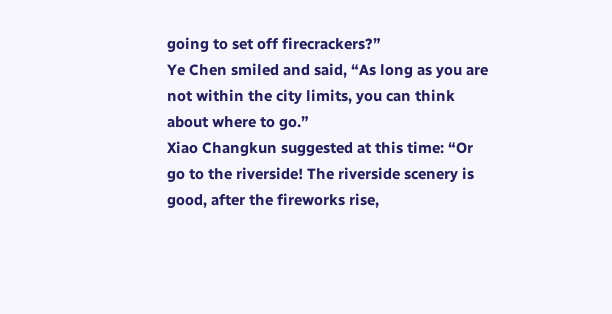going to set off firecrackers?”
Ye Chen smiled and said, “As long as you are not within the city limits, you can think about where to go.”
Xiao Changkun suggested at this time: “Or go to the riverside! The riverside scenery is good, after the fireworks rise,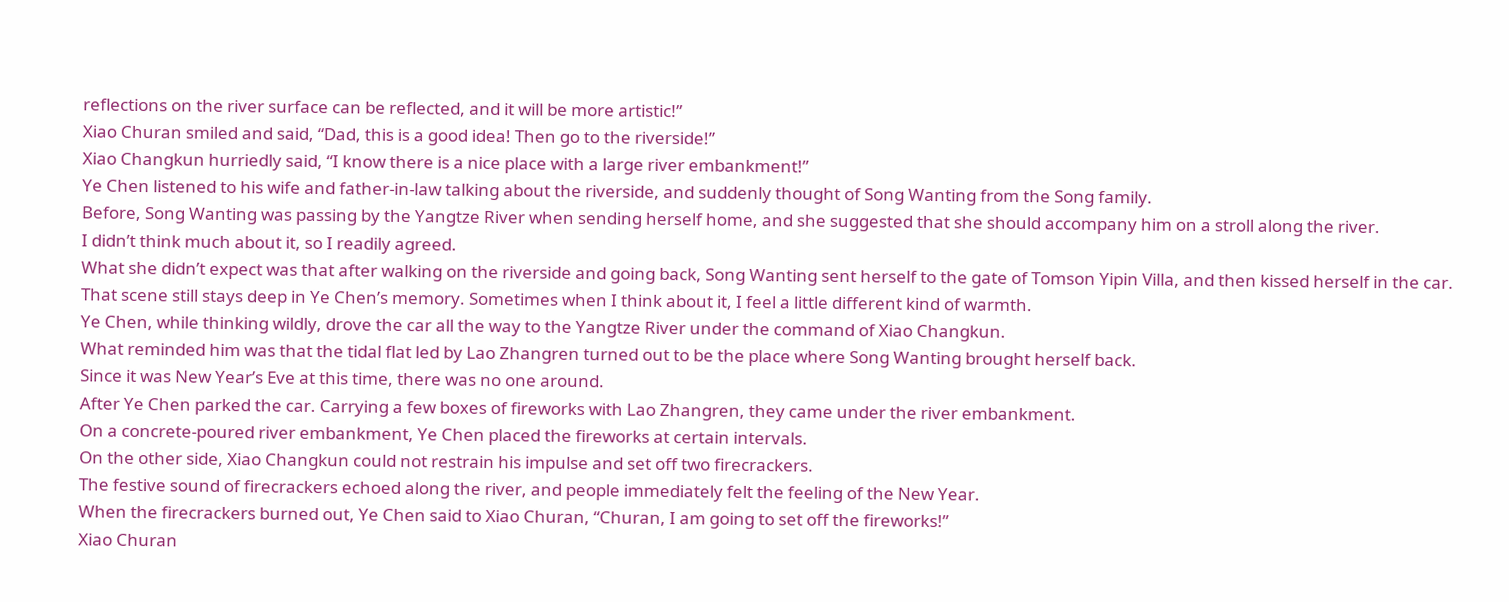reflections on the river surface can be reflected, and it will be more artistic!”
Xiao Churan smiled and said, “Dad, this is a good idea! Then go to the riverside!”
Xiao Changkun hurriedly said, “I know there is a nice place with a large river embankment!”
Ye Chen listened to his wife and father-in-law talking about the riverside, and suddenly thought of Song Wanting from the Song family.
Before, Song Wanting was passing by the Yangtze River when sending herself home, and she suggested that she should accompany him on a stroll along the river.
I didn’t think much about it, so I readily agreed.
What she didn’t expect was that after walking on the riverside and going back, Song Wanting sent herself to the gate of Tomson Yipin Villa, and then kissed herself in the car.
That scene still stays deep in Ye Chen’s memory. Sometimes when I think about it, I feel a little different kind of warmth.
Ye Chen, while thinking wildly, drove the car all the way to the Yangtze River under the command of Xiao Changkun.
What reminded him was that the tidal flat led by Lao Zhangren turned out to be the place where Song Wanting brought herself back.
Since it was New Year’s Eve at this time, there was no one around.
After Ye Chen parked the car. Carrying a few boxes of fireworks with Lao Zhangren, they came under the river embankment.
On a concrete-poured river embankment, Ye Chen placed the fireworks at certain intervals.
On the other side, Xiao Changkun could not restrain his impulse and set off two firecrackers.
The festive sound of firecrackers echoed along the river, and people immediately felt the feeling of the New Year.
When the firecrackers burned out, Ye Chen said to Xiao Churan, “Churan, I am going to set off the fireworks!”
Xiao Churan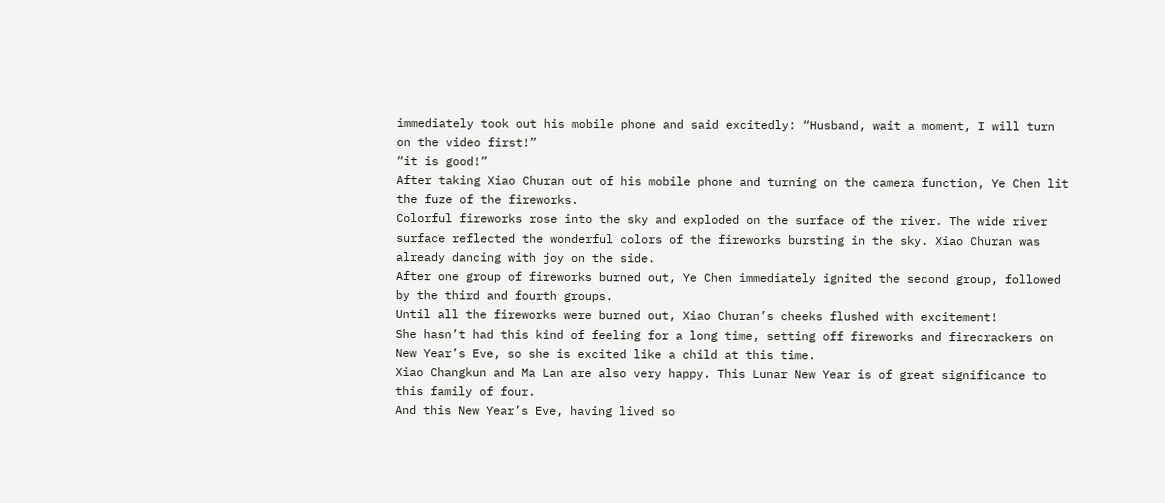immediately took out his mobile phone and said excitedly: “Husband, wait a moment, I will turn on the video first!”
“it is good!”
After taking Xiao Churan out of his mobile phone and turning on the camera function, Ye Chen lit the fuze of the fireworks.
Colorful fireworks rose into the sky and exploded on the surface of the river. The wide river surface reflected the wonderful colors of the fireworks bursting in the sky. Xiao Churan was already dancing with joy on the side.
After one group of fireworks burned out, Ye Chen immediately ignited the second group, followed by the third and fourth groups.
Until all the fireworks were burned out, Xiao Churan’s cheeks flushed with excitement!
She hasn’t had this kind of feeling for a long time, setting off fireworks and firecrackers on New Year’s Eve, so she is excited like a child at this time.
Xiao Changkun and Ma Lan are also very happy. This Lunar New Year is of great significance to this family of four.
And this New Year’s Eve, having lived so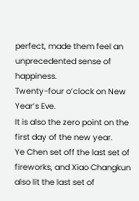perfect, made them feel an unprecedented sense of happiness.
Twenty-four o’clock on New Year’s Eve.
It is also the zero point on the first day of the new year.
Ye Chen set off the last set of fireworks, and Xiao Changkun also lit the last set of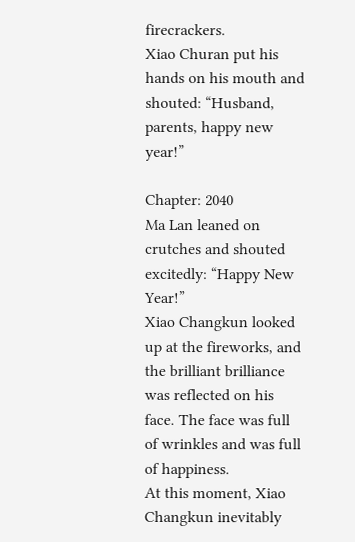firecrackers.
Xiao Churan put his hands on his mouth and shouted: “Husband, parents, happy new year!”

Chapter: 2040
Ma Lan leaned on crutches and shouted excitedly: “Happy New Year!”
Xiao Changkun looked up at the fireworks, and the brilliant brilliance was reflected on his face. The face was full of wrinkles and was full of happiness.
At this moment, Xiao Changkun inevitably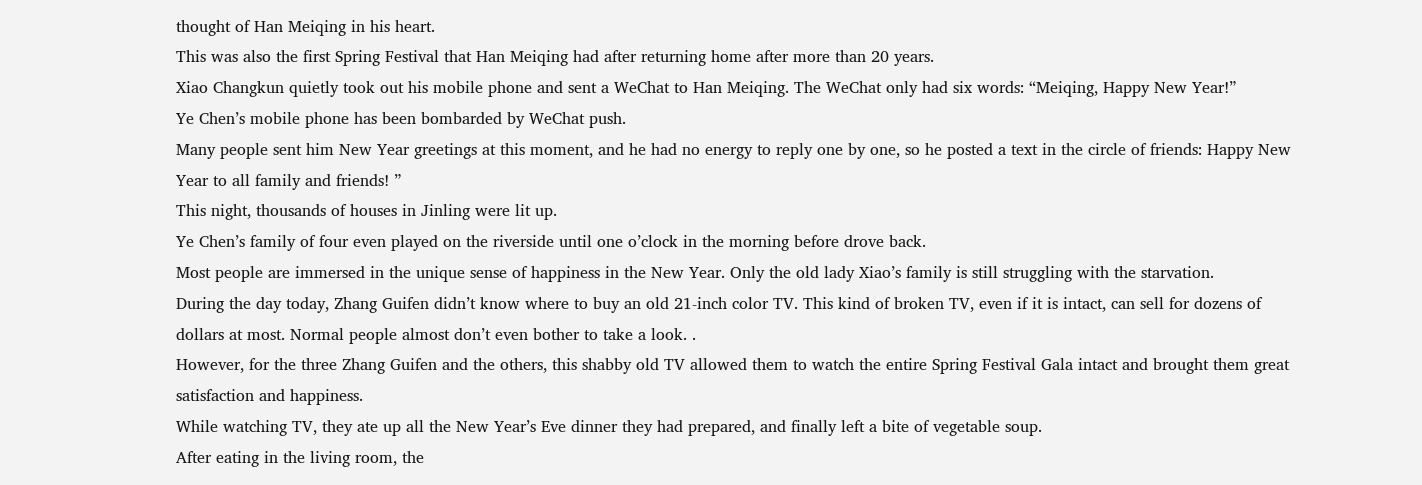thought of Han Meiqing in his heart.
This was also the first Spring Festival that Han Meiqing had after returning home after more than 20 years.
Xiao Changkun quietly took out his mobile phone and sent a WeChat to Han Meiqing. The WeChat only had six words: “Meiqing, Happy New Year!”
Ye Chen’s mobile phone has been bombarded by WeChat push.
Many people sent him New Year greetings at this moment, and he had no energy to reply one by one, so he posted a text in the circle of friends: Happy New Year to all family and friends! ”
This night, thousands of houses in Jinling were lit up.
Ye Chen’s family of four even played on the riverside until one o’clock in the morning before drove back.
Most people are immersed in the unique sense of happiness in the New Year. Only the old lady Xiao’s family is still struggling with the starvation.
During the day today, Zhang Guifen didn’t know where to buy an old 21-inch color TV. This kind of broken TV, even if it is intact, can sell for dozens of dollars at most. Normal people almost don’t even bother to take a look. .
However, for the three Zhang Guifen and the others, this shabby old TV allowed them to watch the entire Spring Festival Gala intact and brought them great satisfaction and happiness.
While watching TV, they ate up all the New Year’s Eve dinner they had prepared, and finally left a bite of vegetable soup.
After eating in the living room, the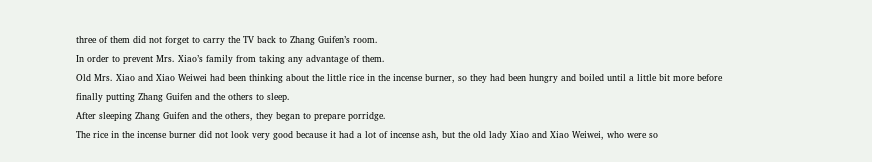three of them did not forget to carry the TV back to Zhang Guifen’s room.
In order to prevent Mrs. Xiao’s family from taking any advantage of them.
Old Mrs. Xiao and Xiao Weiwei had been thinking about the little rice in the incense burner, so they had been hungry and boiled until a little bit more before finally putting Zhang Guifen and the others to sleep.
After sleeping Zhang Guifen and the others, they began to prepare porridge.
The rice in the incense burner did not look very good because it had a lot of incense ash, but the old lady Xiao and Xiao Weiwei, who were so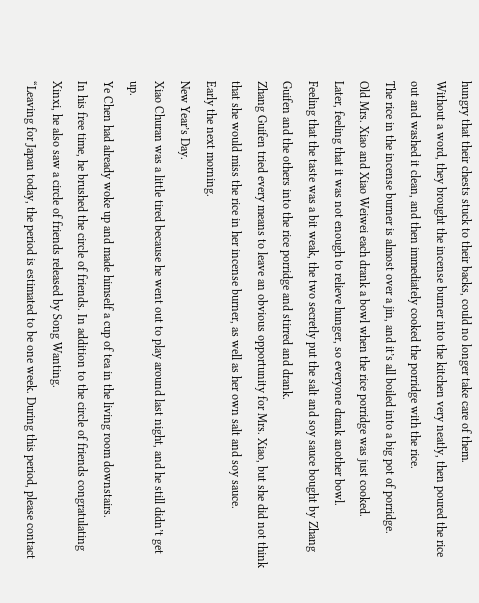hungry that their chests stuck to their backs, could no longer take care of them.
Without a word, they brought the incense burner into the kitchen very neatly, then poured the rice out and washed it clean, and then immediately cooked the porridge with the rice.
The rice in the incense burner is almost over a jin, and it’s all boiled into a big pot of porridge.
Old Mrs. Xiao and Xiao Weiwei each drank a bowl when the rice porridge was just cooked.
Later, feeling that it was not enough to relieve hunger, so everyone drank another bowl.
Feeling that the taste was a bit weak, the two secretly put the salt and soy sauce bought by Zhang Guifen and the others into the rice porridge and stirred and drank.
Zhang Guifen tried every means to leave an obvious opportunity for Mrs. Xiao, but she did not think that she would miss the rice in her incense burner, as well as her own salt and soy sauce.
Early the next morning.
New Year’s Day.
Xiao Churan was a little tired because he went out to play around last night, and he still didn’t get up.
Ye Chen had already woke up and made himself a cup of tea in the living room downstairs.
In his free time, he brushed the circle of friends. In addition to the circle of friends congratulating Xinxi, he also saw a circle of friends released by Song Wanting.
“Leaving for Japan today, the period is estimated to be one week. During this period, please contact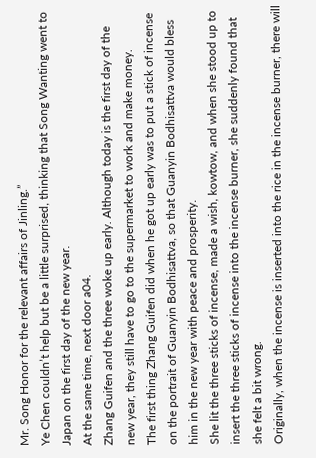Mr. Song Honor for the relevant affairs of Jinling.”
Ye Chen couldn’t help but be a little surprised, thinking that Song Wanting went to Japan on the first day of the new year.
At the same time, next door a04.
Zhang Guifen and the three woke up early. Although today is the first day of the new year, they still have to go to the supermarket to work and make money.
The first thing Zhang Guifen did when he got up early was to put a stick of incense on the portrait of Guanyin Bodhisattva, so that Guanyin Bodhisattva would bless him in the new year with peace and prosperity.
She lit the three sticks of incense, made a wish, kowtow, and when she stood up to insert the three sticks of incense into the incense burner, she suddenly found that she felt a bit wrong.
Originally, when the incense is inserted into the rice in the incense burner, there will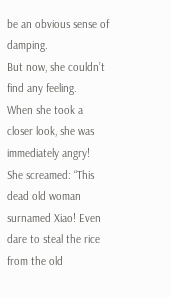be an obvious sense of damping.
But now, she couldn’t find any feeling.
When she took a closer look, she was immediately angry!
She screamed: “This dead old woman surnamed Xiao! Even dare to steal the rice from the old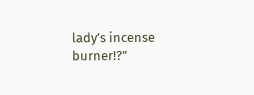lady’s incense burner!?”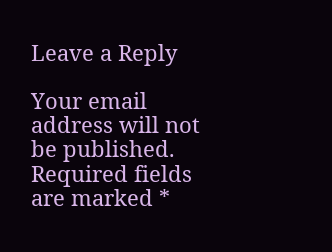Leave a Reply

Your email address will not be published. Required fields are marked *